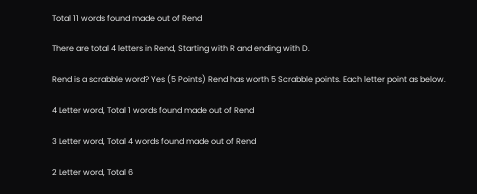Total 11 words found made out of Rend

There are total 4 letters in Rend, Starting with R and ending with D.

Rend is a scrabble word? Yes (5 Points) Rend has worth 5 Scrabble points. Each letter point as below.

4 Letter word, Total 1 words found made out of Rend

3 Letter word, Total 4 words found made out of Rend

2 Letter word, Total 6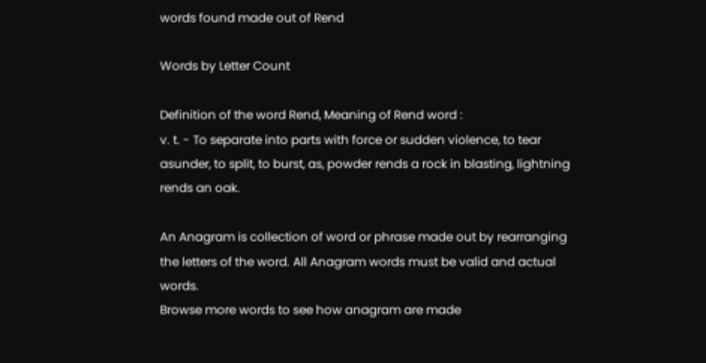words found made out of Rend

Words by Letter Count

Definition of the word Rend, Meaning of Rend word :
v. t. - To separate into parts with force or sudden violence, to tear asunder, to split, to burst, as, powder rends a rock in blasting, lightning rends an oak.

An Anagram is collection of word or phrase made out by rearranging the letters of the word. All Anagram words must be valid and actual words.
Browse more words to see how anagram are made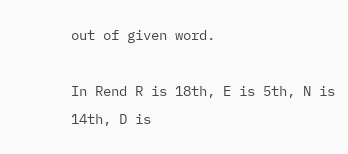out of given word.

In Rend R is 18th, E is 5th, N is 14th, D is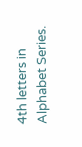4th letters in Alphabet Series.